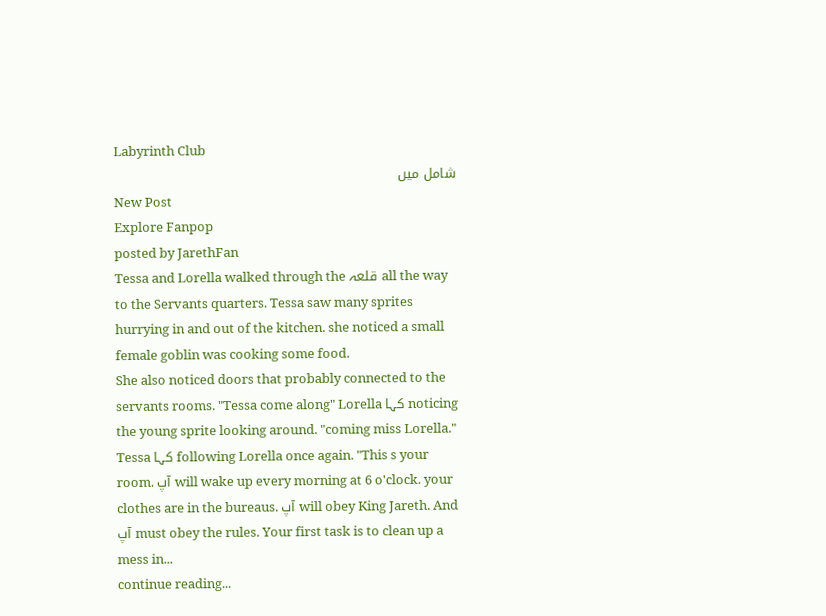Labyrinth Club
شامل میں
New Post
Explore Fanpop
posted by JarethFan
Tessa and Lorella walked through the قلعہ all the way to the Servants quarters. Tessa saw many sprites hurrying in and out of the kitchen. she noticed a small female goblin was cooking some food.
She also noticed doors that probably connected to the servants rooms. "Tessa come along" Lorella کہا noticing the young sprite looking around. "coming miss Lorella." Tessa کہا following Lorella once again. "This s your room. آپ will wake up every morning at 6 o'clock. your clothes are in the bureaus. آپ will obey King Jareth. And آپ must obey the rules. Your first task is to clean up a mess in...
continue reading...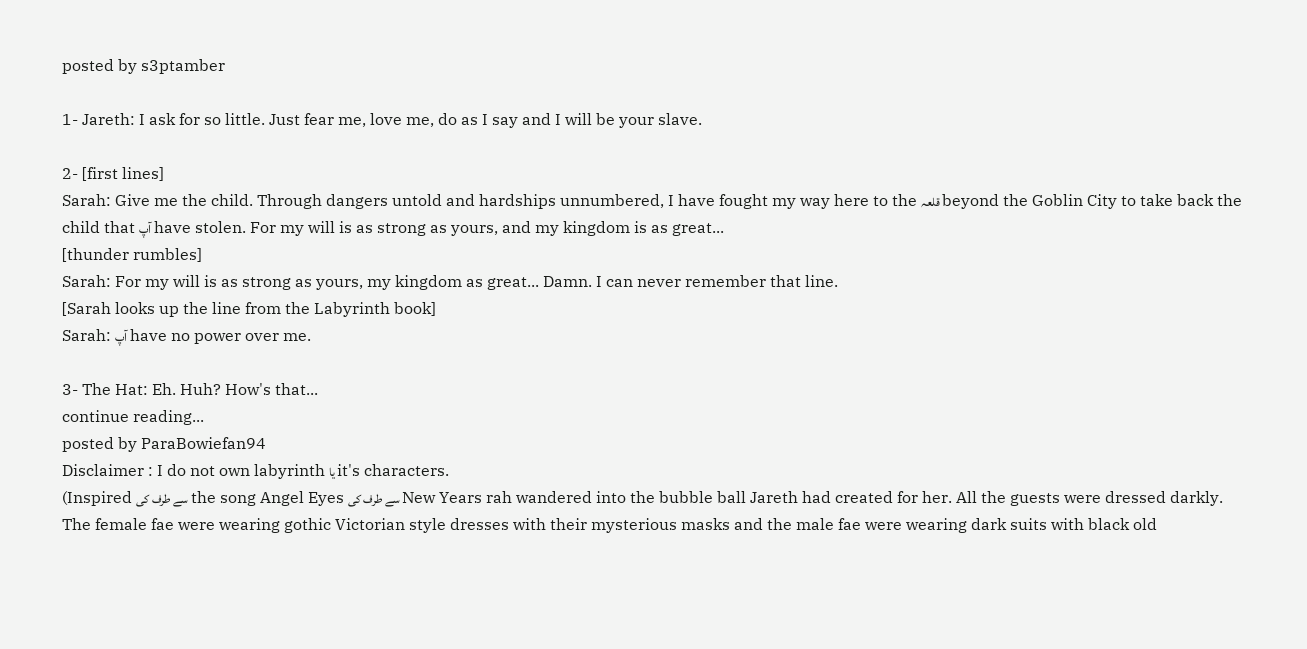posted by s3ptamber

1- Jareth: I ask for so little. Just fear me, love me, do as I say and I will be your slave.

2- [first lines]
Sarah: Give me the child. Through dangers untold and hardships unnumbered, I have fought my way here to the قلعہ beyond the Goblin City to take back the child that آپ have stolen. For my will is as strong as yours, and my kingdom is as great...
[thunder rumbles]
Sarah: For my will is as strong as yours, my kingdom as great... Damn. I can never remember that line.
[Sarah looks up the line from the Labyrinth book]
Sarah: آپ have no power over me.

3- The Hat: Eh. Huh? How's that...
continue reading...
posted by ParaBowiefan94
Disclaimer : I do not own labyrinth یا it's characters.
(Inspired سے طرف کی the song Angel Eyes سے طرف کی New Years rah wandered into the bubble ball Jareth had created for her. All the guests were dressed darkly. The female fae were wearing gothic Victorian style dresses with their mysterious masks and the male fae were wearing dark suits with black old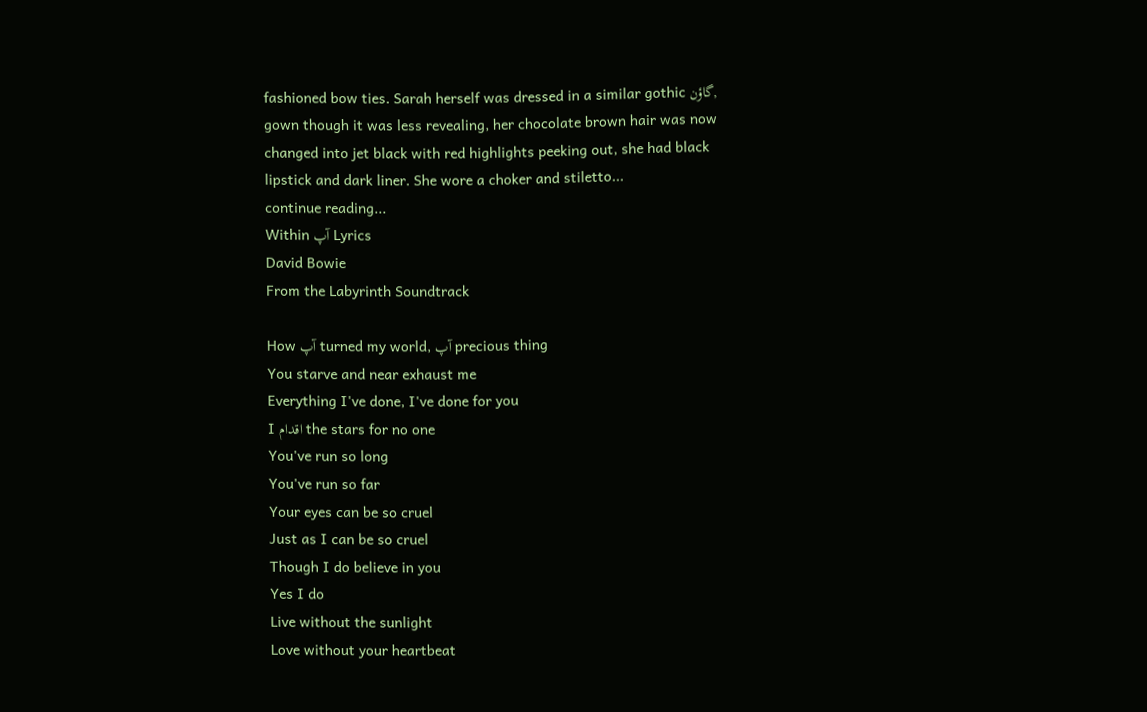fashioned bow ties. Sarah herself was dressed in a similar gothic گاؤن, gown though it was less revealing, her chocolate brown hair was now changed into jet black with red highlights peeking out, she had black lipstick and dark liner. She wore a choker and stiletto...
continue reading...
Within آپ Lyrics
David Bowie
From the Labyrinth Soundtrack

How آپ turned my world, آپ precious thing
You starve and near exhaust me
Everything I've done, I've done for you
I اقدام the stars for no one
You've run so long
You've run so far
Your eyes can be so cruel
Just as I can be so cruel
Though I do believe in you
Yes I do
Live without the sunlight
Love without your heartbeat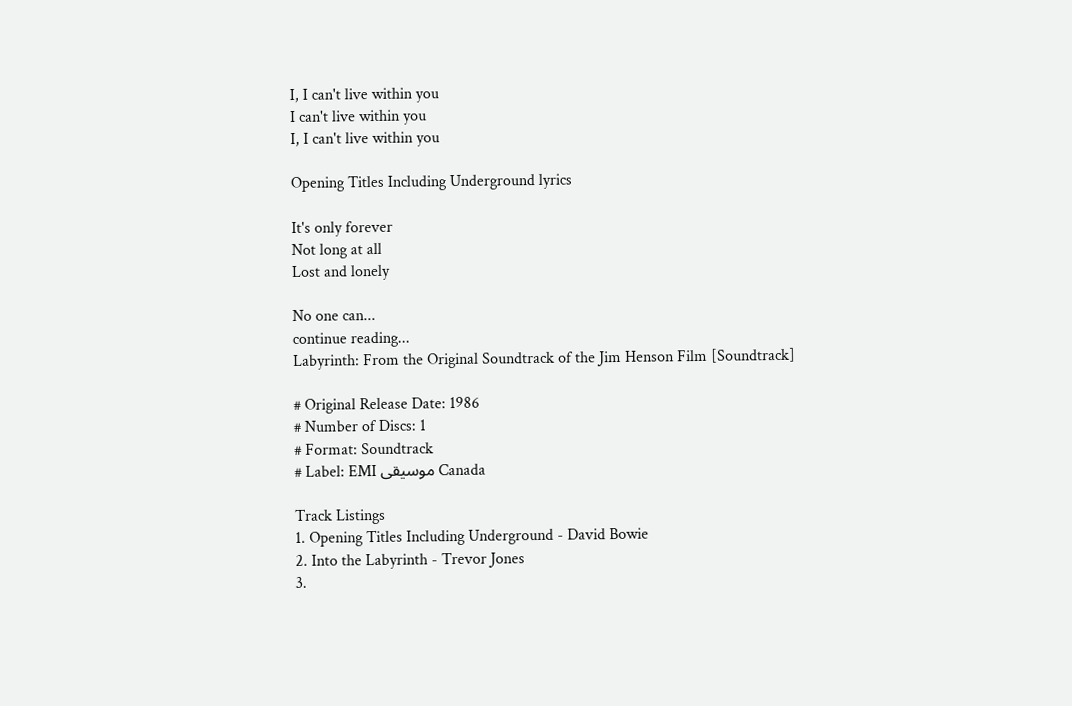I, I can't live within you
I can't live within you
I, I can't live within you

Opening Titles Including Underground lyrics

It's only forever
Not long at all
Lost and lonely

No one can...
continue reading...
Labyrinth: From the Original Soundtrack of the Jim Henson Film [Soundtrack]

# Original Release Date: 1986
# Number of Discs: 1
# Format: Soundtrack
# Label: EMI موسیقی Canada

Track Listings
1. Opening Titles Including Underground - David Bowie
2. Into the Labyrinth - Trevor Jones
3.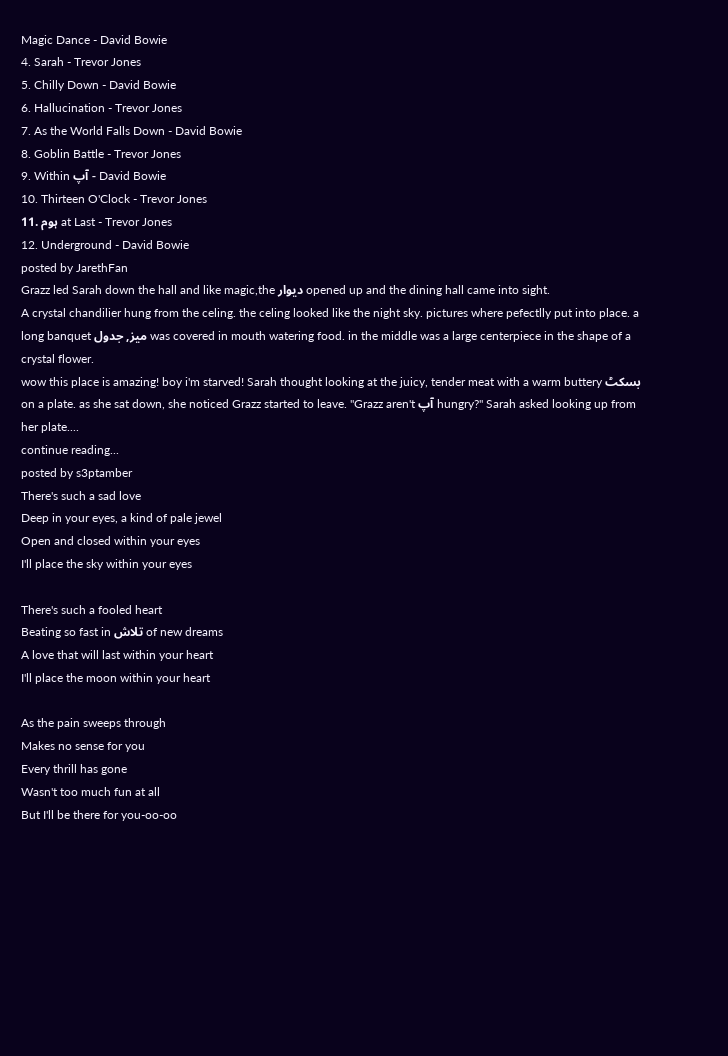Magic Dance - David Bowie
4. Sarah - Trevor Jones
5. Chilly Down - David Bowie
6. Hallucination - Trevor Jones
7. As the World Falls Down - David Bowie
8. Goblin Battle - Trevor Jones
9. Within آپ - David Bowie
10. Thirteen O'Clock - Trevor Jones
11. ہوم at Last - Trevor Jones
12. Underground - David Bowie
posted by JarethFan
Grazz led Sarah down the hall and like magic,the دیوار opened up and the dining hall came into sight.
A crystal chandilier hung from the celing. the celing looked like the night sky. pictures where pefectlly put into place. a long banquet میز, جدول was covered in mouth watering food. in the middle was a large centerpiece in the shape of a crystal flower.
wow this place is amazing! boy i'm starved! Sarah thought looking at the juicy, tender meat with a warm buttery بسکٹ on a plate. as she sat down, she noticed Grazz started to leave. "Grazz aren't آپ hungry?" Sarah asked looking up from her plate....
continue reading...
posted by s3ptamber
There's such a sad love
Deep in your eyes, a kind of pale jewel
Open and closed within your eyes
I'll place the sky within your eyes

There's such a fooled heart
Beating so fast in تلاش of new dreams
A love that will last within your heart
I'll place the moon within your heart

As the pain sweeps through
Makes no sense for you
Every thrill has gone
Wasn't too much fun at all
But I'll be there for you-oo-oo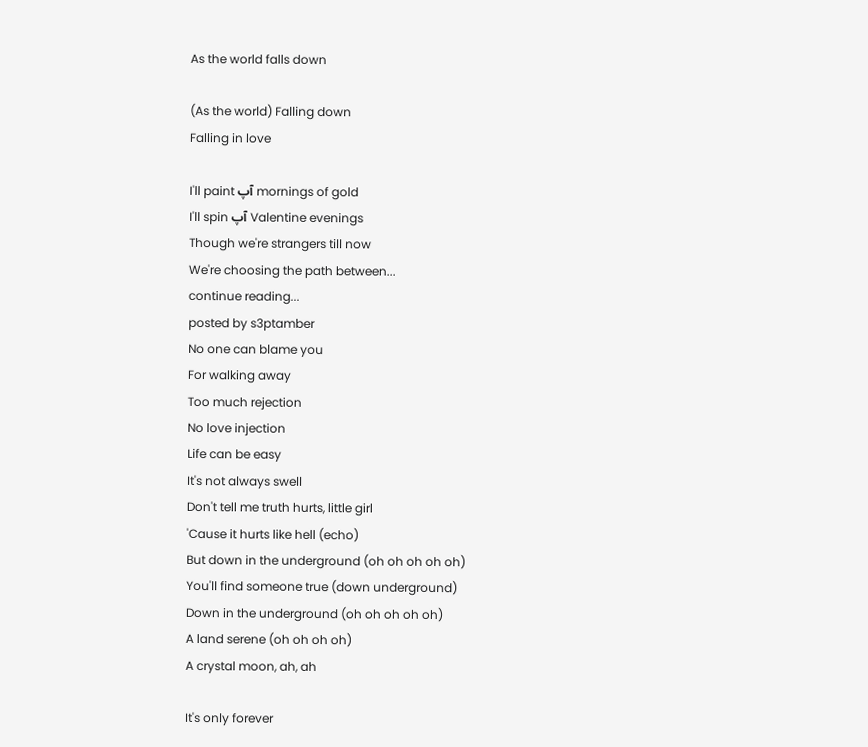As the world falls down

(As the world) Falling down
Falling in love

I'll paint آپ mornings of gold
I'll spin آپ Valentine evenings
Though we're strangers till now
We're choosing the path between...
continue reading...
posted by s3ptamber
No one can blame you
For walking away
Too much rejection
No love injection
Life can be easy
It's not always swell
Don't tell me truth hurts, little girl
'Cause it hurts like hell (echo)
But down in the underground (oh oh oh oh oh)
You'll find someone true (down underground)
Down in the underground (oh oh oh oh oh)
A land serene (oh oh oh oh)
A crystal moon, ah, ah

It's only forever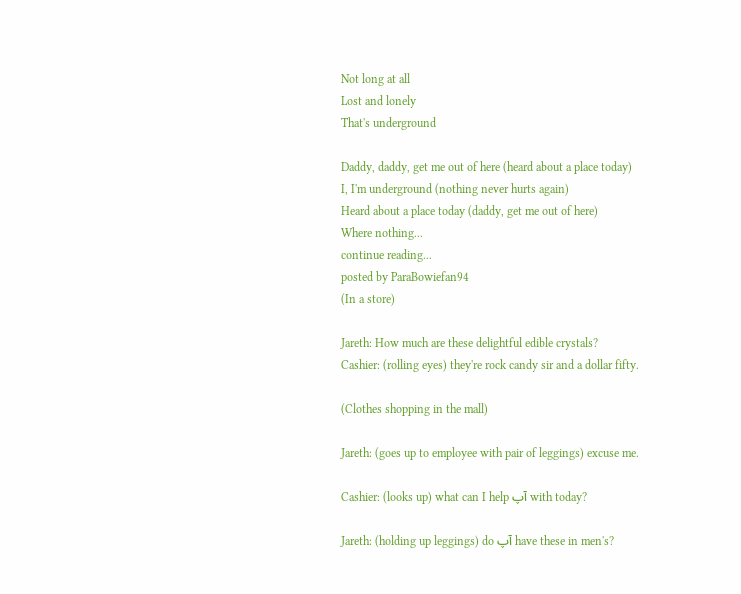Not long at all
Lost and lonely
That's underground

Daddy, daddy, get me out of here (heard about a place today)
I, I'm underground (nothing never hurts again)
Heard about a place today (daddy, get me out of here)
Where nothing...
continue reading...
posted by ParaBowiefan94
(In a store)

Jareth: How much are these delightful edible crystals?
Cashier: (rolling eyes) they're rock candy sir and a dollar fifty.

(Clothes shopping in the mall)

Jareth: (goes up to employee with pair of leggings) excuse me.

Cashier: (looks up) what can I help آپ with today?

Jareth: (holding up leggings) do آپ have these in men's?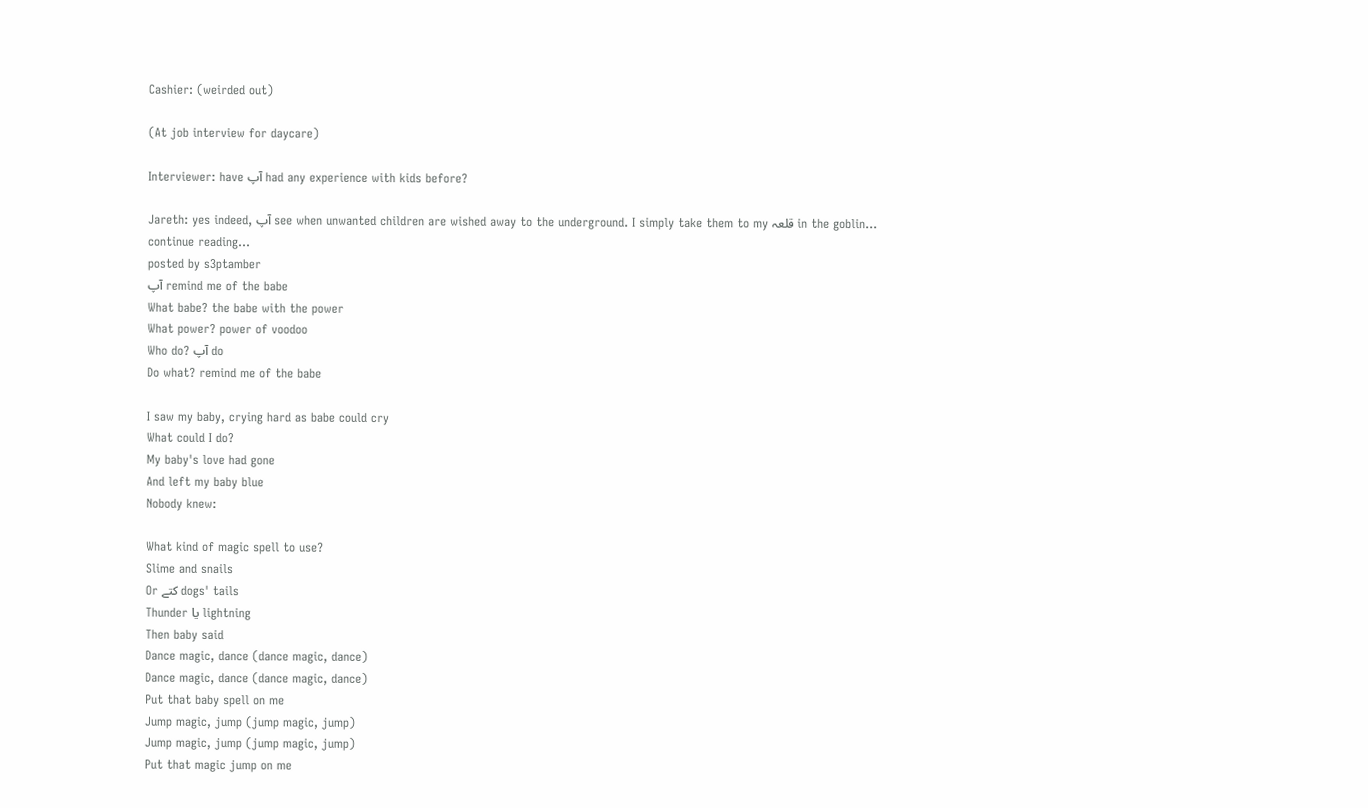Cashier: (weirded out)

(At job interview for daycare)

Interviewer: have آپ had any experience with kids before?

Jareth: yes indeed, آپ see when unwanted children are wished away to the underground. I simply take them to my قلعہ in the goblin...
continue reading...
posted by s3ptamber
آپ remind me of the babe
What babe? the babe with the power
What power? power of voodoo
Who do? آپ do
Do what? remind me of the babe

I saw my baby, crying hard as babe could cry
What could I do?
My baby's love had gone
And left my baby blue
Nobody knew:

What kind of magic spell to use?
Slime and snails
Or کتے dogs' tails
Thunder یا lightning
Then baby said
Dance magic, dance (dance magic, dance)
Dance magic, dance (dance magic, dance)
Put that baby spell on me
Jump magic, jump (jump magic, jump)
Jump magic, jump (jump magic, jump)
Put that magic jump on me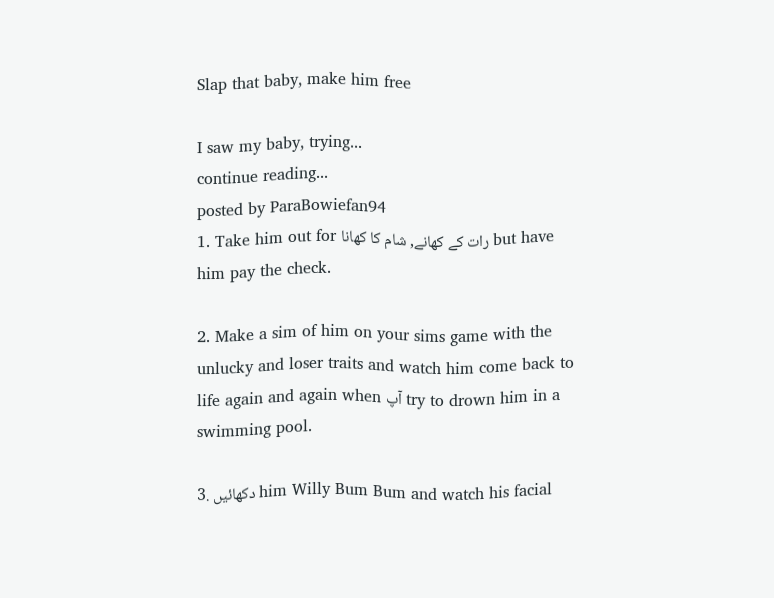Slap that baby, make him free

I saw my baby, trying...
continue reading...
posted by ParaBowiefan94
1. Take him out for رات کے کھانے, شام کا کھانا but have him pay the check.

2. Make a sim of him on your sims game with the unlucky and loser traits and watch him come back to life again and again when آپ try to drown him in a swimming pool.

3. دکھائیں him Willy Bum Bum and watch his facial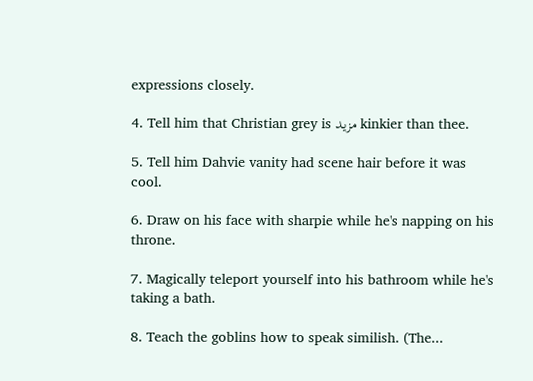expressions closely.

4. Tell him that Christian grey is مزید kinkier than thee.

5. Tell him Dahvie vanity had scene hair before it was cool.

6. Draw on his face with sharpie while he's napping on his throne.

7. Magically teleport yourself into his bathroom while he's taking a bath.

8. Teach the goblins how to speak similish. (The...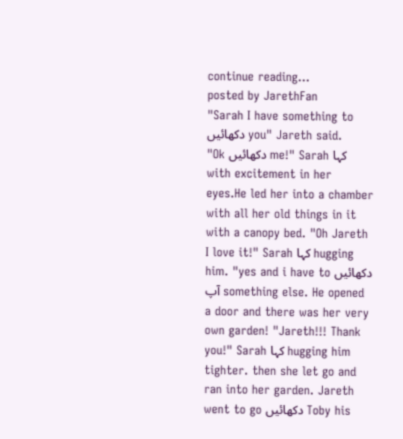continue reading...
posted by JarethFan
"Sarah I have something to دکھائیں you" Jareth said.
"Ok دکھائیں me!" Sarah کہا with excitement in her eyes.He led her into a chamber with all her old things in it with a canopy bed. "Oh Jareth I love it!" Sarah کہا hugging him. "yes and i have to دکھائیں آپ something else. He opened a door and there was her very own garden! "Jareth!!! Thank you!" Sarah کہا hugging him tighter. then she let go and ran into her garden. Jareth went to go دکھائیں Toby his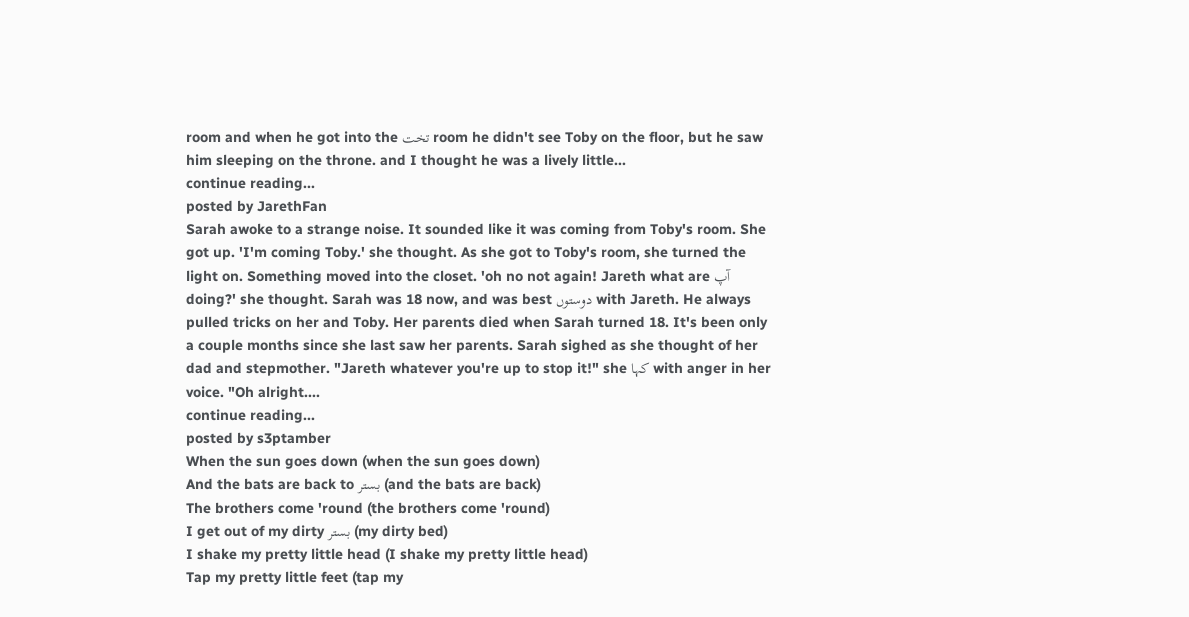room and when he got into the تخت room he didn't see Toby on the floor, but he saw him sleeping on the throne. and I thought he was a lively little...
continue reading...
posted by JarethFan
Sarah awoke to a strange noise. It sounded like it was coming from Toby's room. She got up. 'I'm coming Toby.' she thought. As she got to Toby's room, she turned the light on. Something moved into the closet. 'oh no not again! Jareth what are آپ doing?' she thought. Sarah was 18 now, and was best دوستوں with Jareth. He always pulled tricks on her and Toby. Her parents died when Sarah turned 18. It's been only a couple months since she last saw her parents. Sarah sighed as she thought of her dad and stepmother. "Jareth whatever you're up to stop it!" she کہا with anger in her voice. "Oh alright....
continue reading...
posted by s3ptamber
When the sun goes down (when the sun goes down)
And the bats are back to بستر (and the bats are back)
The brothers come 'round (the brothers come 'round)
I get out of my dirty بستر (my dirty bed)
I shake my pretty little head (I shake my pretty little head)
Tap my pretty little feet (tap my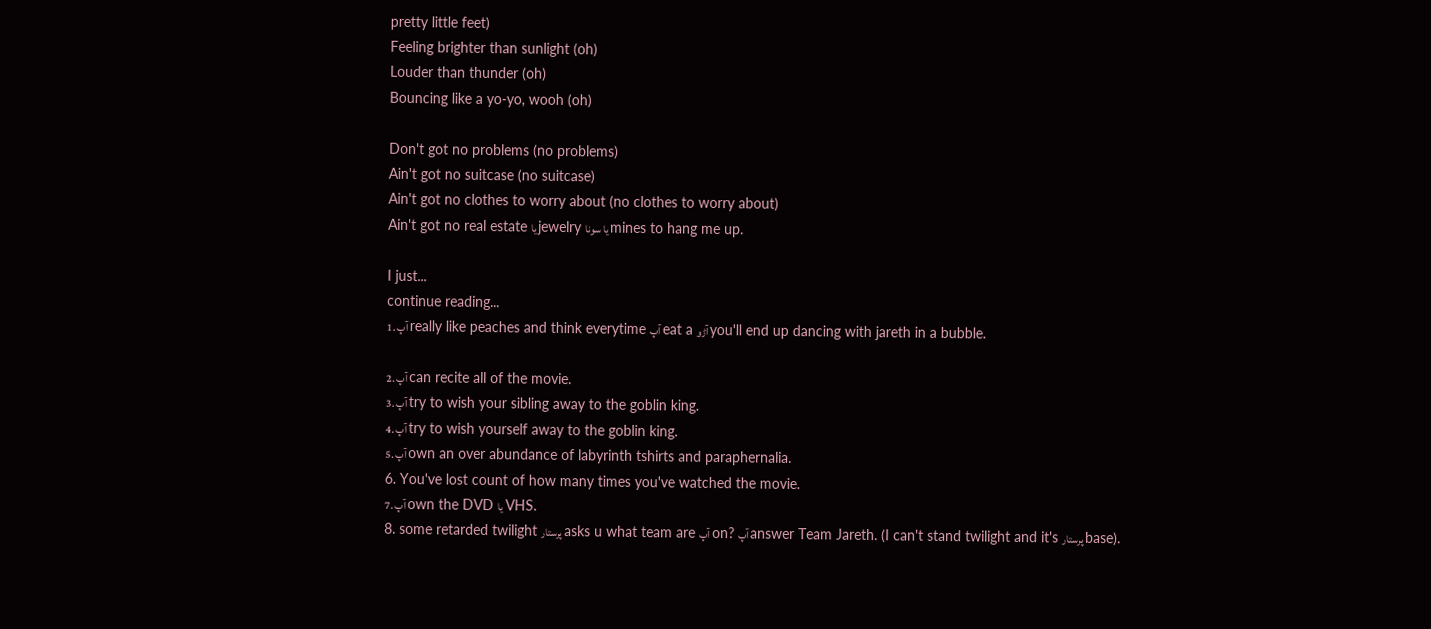pretty little feet)
Feeling brighter than sunlight (oh)
Louder than thunder (oh)
Bouncing like a yo-yo, wooh (oh)

Don't got no problems (no problems)
Ain't got no suitcase (no suitcase)
Ain't got no clothes to worry about (no clothes to worry about)
Ain't got no real estate یا jewelry یا سونا mines to hang me up.

I just...
continue reading...
1. آپ really like peaches and think everytime آپ eat a آڑو you'll end up dancing with jareth in a bubble.

2. آپ can recite all of the movie.
3. آپ try to wish your sibling away to the goblin king.
4. آپ try to wish yourself away to the goblin king.
5. آپ own an over abundance of labyrinth tshirts and paraphernalia.
6. You've lost count of how many times you've watched the movie.
7. آپ own the DVD یا VHS.
8. some retarded twilight پرستار asks u what team are آپ on? آپ answer Team Jareth. (I can't stand twilight and it's پرستار base).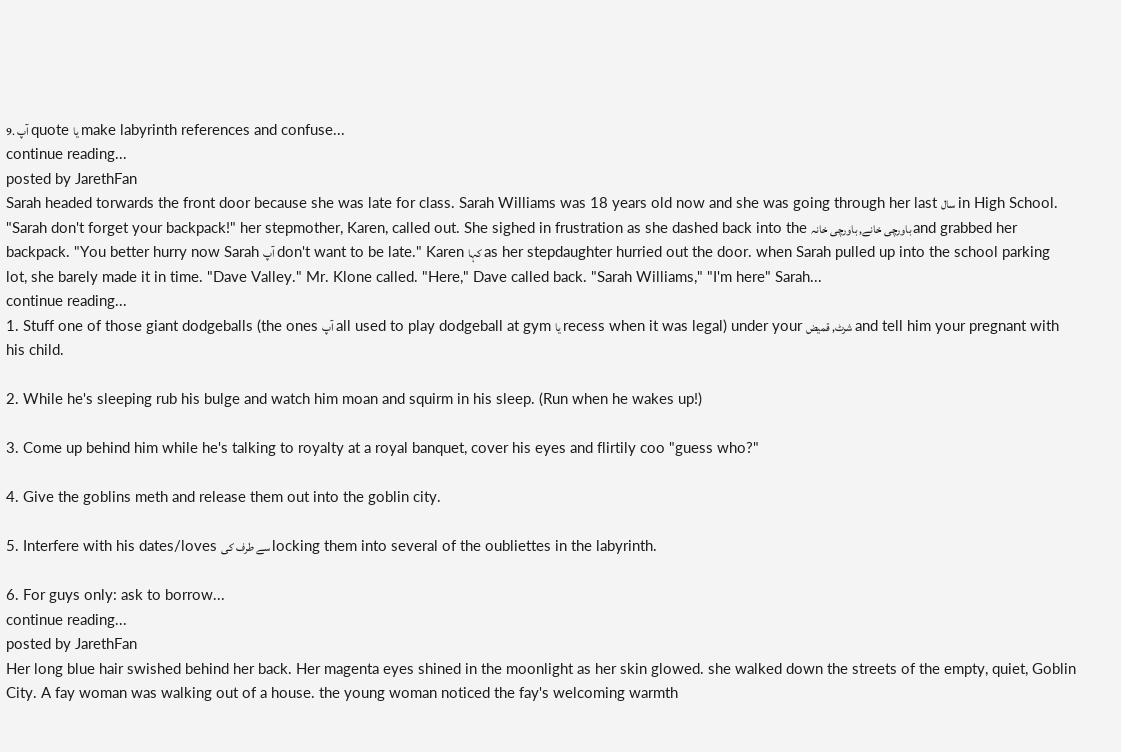9. آپ quote یا make labyrinth references and confuse...
continue reading...
posted by JarethFan
Sarah headed torwards the front door because she was late for class. Sarah Williams was 18 years old now and she was going through her last سال in High School. "Sarah don't forget your backpack!" her stepmother, Karen, called out. She sighed in frustration as she dashed back into the باورچی خانے, باورچی خانہ and grabbed her backpack. "You better hurry now Sarah آپ don't want to be late." Karen کہا as her stepdaughter hurried out the door. when Sarah pulled up into the school parking lot, she barely made it in time. "Dave Valley." Mr. Klone called. "Here," Dave called back. "Sarah Williams," "I'm here" Sarah...
continue reading...
1. Stuff one of those giant dodgeballs (the ones آپ all used to play dodgeball at gym یا recess when it was legal) under your شرٹ, قمیض and tell him your pregnant with his child.

2. While he's sleeping rub his bulge and watch him moan and squirm in his sleep. (Run when he wakes up!)

3. Come up behind him while he's talking to royalty at a royal banquet, cover his eyes and flirtily coo "guess who?"

4. Give the goblins meth and release them out into the goblin city.

5. Interfere with his dates/loves سے طرف کی locking them into several of the oubliettes in the labyrinth.

6. For guys only: ask to borrow...
continue reading...
posted by JarethFan
Her long blue hair swished behind her back. Her magenta eyes shined in the moonlight as her skin glowed. she walked down the streets of the empty, quiet, Goblin City. A fay woman was walking out of a house. the young woman noticed the fay's welcoming warmth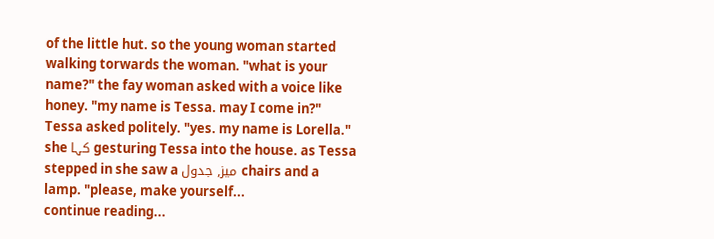of the little hut. so the young woman started walking torwards the woman. "what is your name?" the fay woman asked with a voice like honey. "my name is Tessa. may I come in?" Tessa asked politely. "yes. my name is Lorella." she کہا gesturing Tessa into the house. as Tessa stepped in she saw a میز, جدول chairs and a lamp. "please, make yourself...
continue reading...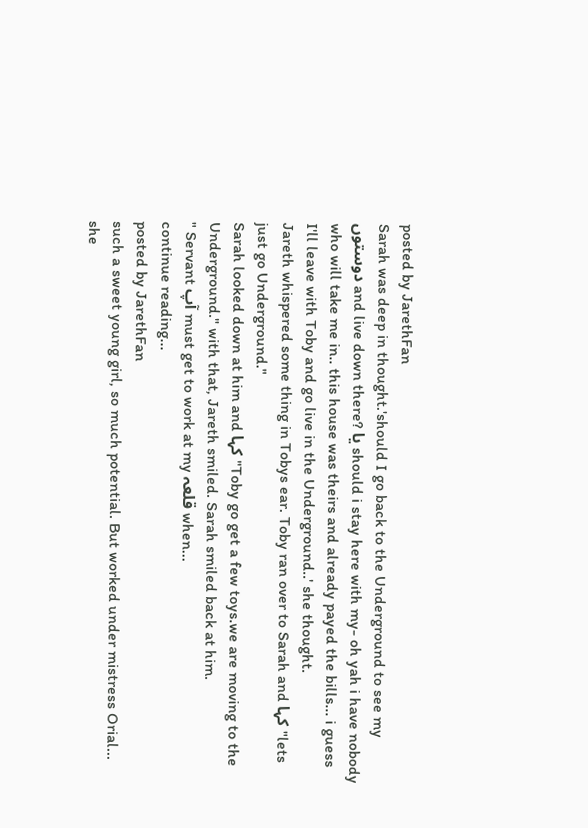posted by JarethFan
Sarah was deep in thought.'should I go back to the Underground to see my دوستوں and live down there? یا should i stay here with my- oh yah i have nobody who will take me in.. this house was theirs and already payed the bills... i guess I'll leave with Toby and go live in the Underground..' she thought.
Jareth whispered some thing in Tobys ear. Toby ran over to Sarah and کہا "lets just go Underground."
Sarah looked down at him and کہا "Toby go get a few toys.we are moving to the Underground." with that, Jareth smiled. Sarah smiled back at him.
" Servant آپ must get to work at my قلعہ when...
continue reading...
posted by JarethFan
such a sweet young girl, so much potential. But worked under mistress Orial... she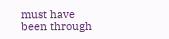must have been through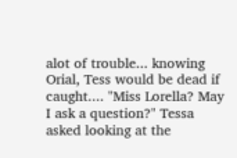alot of trouble... knowing Orial, Tess would be dead if caught.... "Miss Lorella? May I ask a question?" Tessa asked looking at the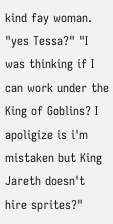kind fay woman. "yes Tessa?" "I was thinking if I can work under the King of Goblins? I apoligize is i'm mistaken but King Jareth doesn't hire sprites?"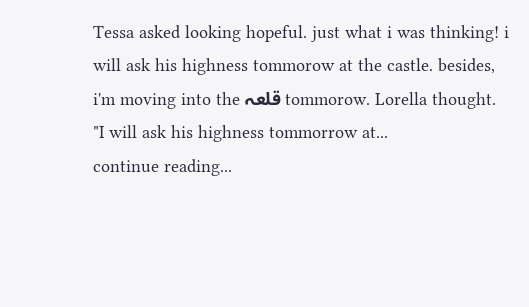Tessa asked looking hopeful. just what i was thinking! i will ask his highness tommorow at the castle. besides, i'm moving into the قلعہ tommorow. Lorella thought. "I will ask his highness tommorrow at...
continue reading...